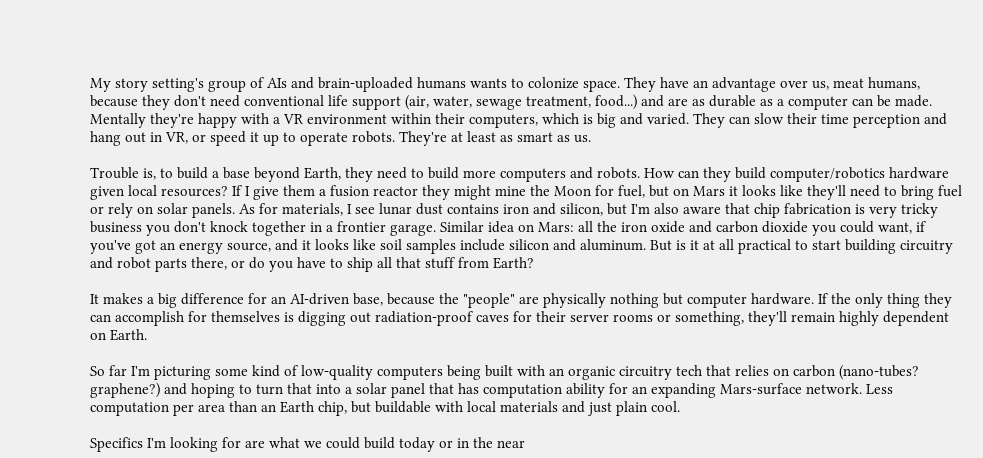My story setting's group of AIs and brain-uploaded humans wants to colonize space. They have an advantage over us, meat humans, because they don't need conventional life support (air, water, sewage treatment, food...) and are as durable as a computer can be made. Mentally they're happy with a VR environment within their computers, which is big and varied. They can slow their time perception and hang out in VR, or speed it up to operate robots. They're at least as smart as us.

Trouble is, to build a base beyond Earth, they need to build more computers and robots. How can they build computer/robotics hardware given local resources? If I give them a fusion reactor they might mine the Moon for fuel, but on Mars it looks like they'll need to bring fuel or rely on solar panels. As for materials, I see lunar dust contains iron and silicon, but I'm also aware that chip fabrication is very tricky business you don't knock together in a frontier garage. Similar idea on Mars: all the iron oxide and carbon dioxide you could want, if you've got an energy source, and it looks like soil samples include silicon and aluminum. But is it at all practical to start building circuitry and robot parts there, or do you have to ship all that stuff from Earth?

It makes a big difference for an AI-driven base, because the "people" are physically nothing but computer hardware. If the only thing they can accomplish for themselves is digging out radiation-proof caves for their server rooms or something, they'll remain highly dependent on Earth.

So far I'm picturing some kind of low-quality computers being built with an organic circuitry tech that relies on carbon (nano-tubes? graphene?) and hoping to turn that into a solar panel that has computation ability for an expanding Mars-surface network. Less computation per area than an Earth chip, but buildable with local materials and just plain cool.

Specifics I'm looking for are what we could build today or in the near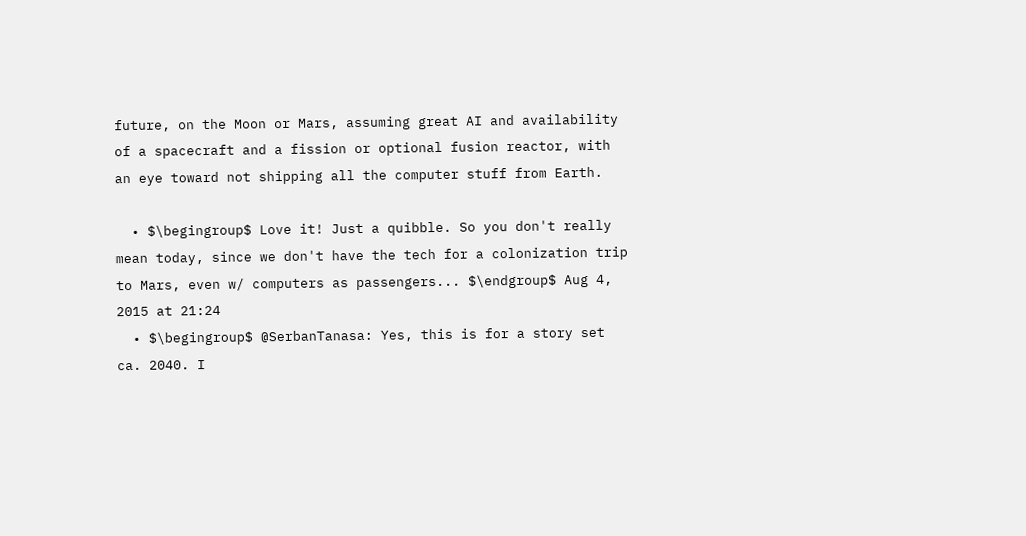future, on the Moon or Mars, assuming great AI and availability of a spacecraft and a fission or optional fusion reactor, with an eye toward not shipping all the computer stuff from Earth.

  • $\begingroup$ Love it! Just a quibble. So you don't really mean today, since we don't have the tech for a colonization trip to Mars, even w/ computers as passengers... $\endgroup$ Aug 4, 2015 at 21:24
  • $\begingroup$ @SerbanTanasa: Yes, this is for a story set ca. 2040. I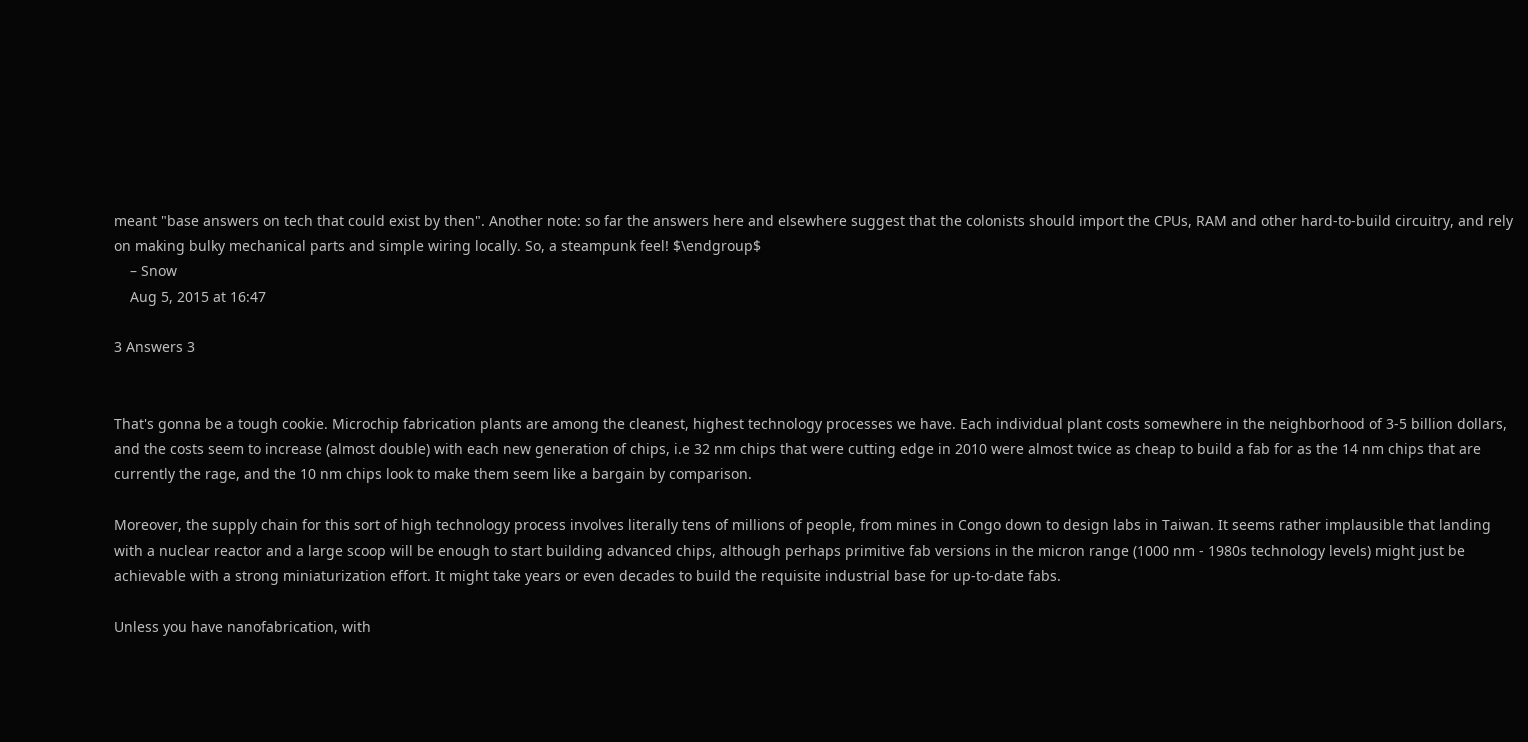meant "base answers on tech that could exist by then". Another note: so far the answers here and elsewhere suggest that the colonists should import the CPUs, RAM and other hard-to-build circuitry, and rely on making bulky mechanical parts and simple wiring locally. So, a steampunk feel! $\endgroup$
    – Snow
    Aug 5, 2015 at 16:47

3 Answers 3


That's gonna be a tough cookie. Microchip fabrication plants are among the cleanest, highest technology processes we have. Each individual plant costs somewhere in the neighborhood of 3-5 billion dollars, and the costs seem to increase (almost double) with each new generation of chips, i.e 32 nm chips that were cutting edge in 2010 were almost twice as cheap to build a fab for as the 14 nm chips that are currently the rage, and the 10 nm chips look to make them seem like a bargain by comparison.

Moreover, the supply chain for this sort of high technology process involves literally tens of millions of people, from mines in Congo down to design labs in Taiwan. It seems rather implausible that landing with a nuclear reactor and a large scoop will be enough to start building advanced chips, although perhaps primitive fab versions in the micron range (1000 nm - 1980s technology levels) might just be achievable with a strong miniaturization effort. It might take years or even decades to build the requisite industrial base for up-to-date fabs.

Unless you have nanofabrication, with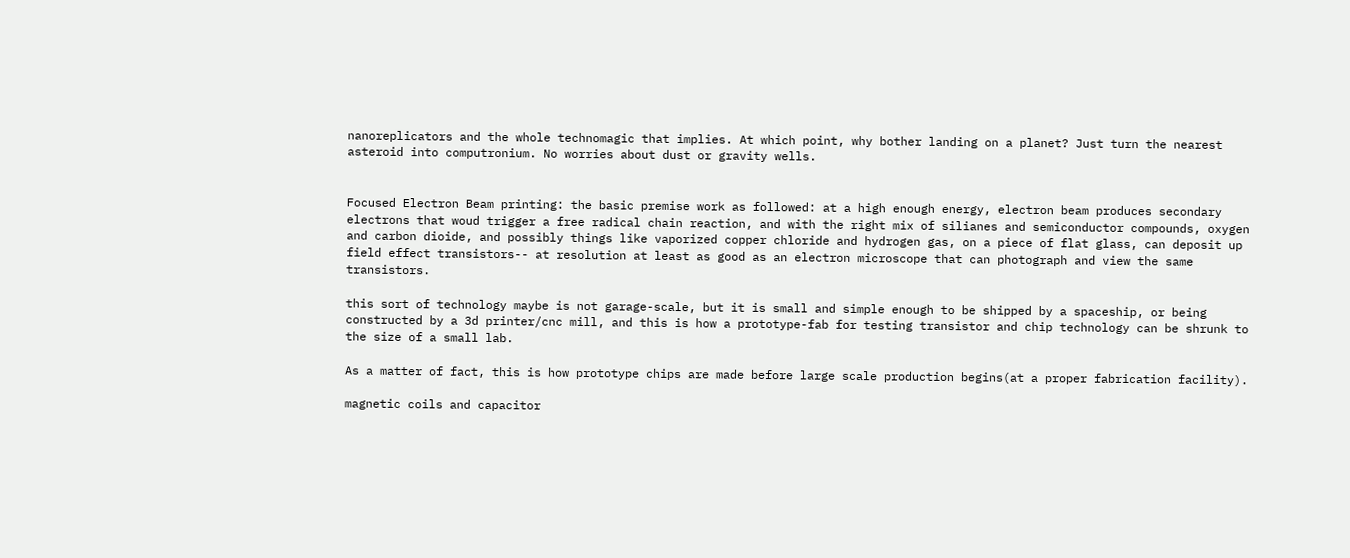nanoreplicators and the whole technomagic that implies. At which point, why bother landing on a planet? Just turn the nearest asteroid into computronium. No worries about dust or gravity wells.


Focused Electron Beam printing: the basic premise work as followed: at a high enough energy, electron beam produces secondary electrons that woud trigger a free radical chain reaction, and with the right mix of silianes and semiconductor compounds, oxygen and carbon dioide, and possibly things like vaporized copper chloride and hydrogen gas, on a piece of flat glass, can deposit up field effect transistors-- at resolution at least as good as an electron microscope that can photograph and view the same transistors.

this sort of technology maybe is not garage-scale, but it is small and simple enough to be shipped by a spaceship, or being constructed by a 3d printer/cnc mill, and this is how a prototype-fab for testing transistor and chip technology can be shrunk to the size of a small lab.

As a matter of fact, this is how prototype chips are made before large scale production begins(at a proper fabrication facility).

magnetic coils and capacitor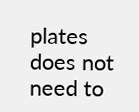plates does not need to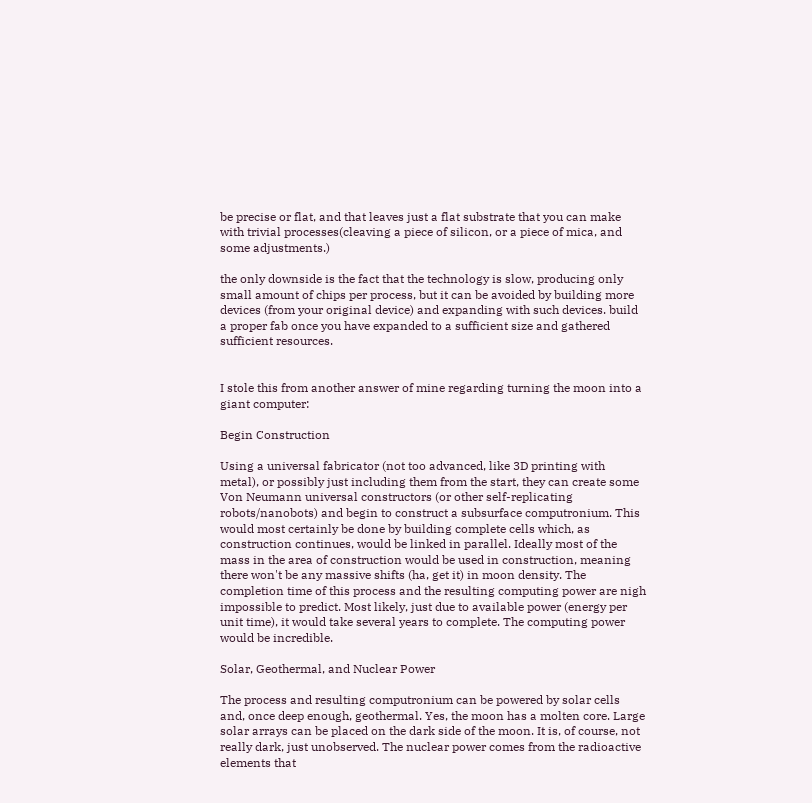be precise or flat, and that leaves just a flat substrate that you can make with trivial processes(cleaving a piece of silicon, or a piece of mica, and some adjustments.)

the only downside is the fact that the technology is slow, producing only small amount of chips per process, but it can be avoided by building more devices (from your original device) and expanding with such devices. build a proper fab once you have expanded to a sufficient size and gathered sufficient resources.


I stole this from another answer of mine regarding turning the moon into a giant computer:

Begin Construction

Using a universal fabricator (not too advanced, like 3D printing with metal), or possibly just including them from the start, they can create some Von Neumann universal constructors (or other self-replicating robots/nanobots) and begin to construct a subsurface computronium. This would most certainly be done by building complete cells which, as construction continues, would be linked in parallel. Ideally most of the mass in the area of construction would be used in construction, meaning there won't be any massive shifts (ha, get it) in moon density. The completion time of this process and the resulting computing power are nigh impossible to predict. Most likely, just due to available power (energy per unit time), it would take several years to complete. The computing power would be incredible.

Solar, Geothermal, and Nuclear Power

The process and resulting computronium can be powered by solar cells and, once deep enough, geothermal. Yes, the moon has a molten core. Large solar arrays can be placed on the dark side of the moon. It is, of course, not really dark, just unobserved. The nuclear power comes from the radioactive elements that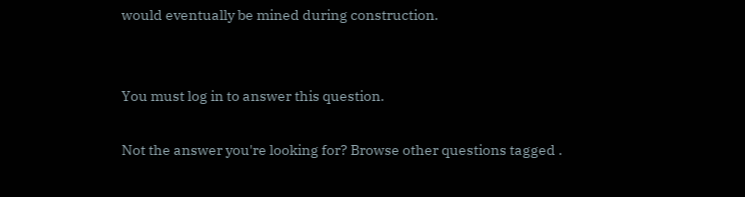would eventually be mined during construction.


You must log in to answer this question.

Not the answer you're looking for? Browse other questions tagged .